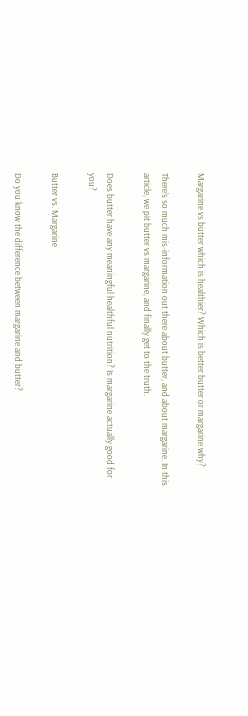Margarine vs butter which is healthier? Which is better butter or margarine why?

There’s so much mis-information out there about butter, and about margarine. In this article, we pit butter vs margarine, and finally get to the truth.

Does butter have any meaningful healthful nutrition? Is margarine actually good for you?

Butter vs. Margarine

Do you know the difference between margarine and butter?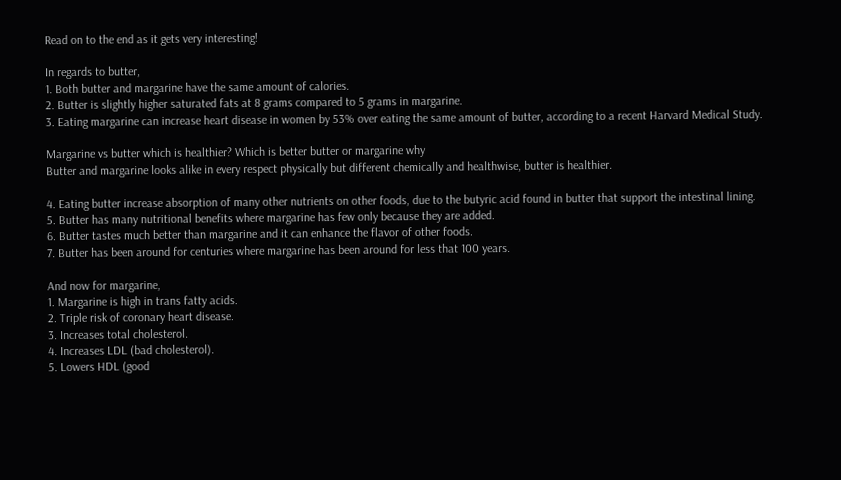Read on to the end as it gets very interesting!

In regards to butter,
1. Both butter and margarine have the same amount of calories.
2. Butter is slightly higher saturated fats at 8 grams compared to 5 grams in margarine.
3. Eating margarine can increase heart disease in women by 53% over eating the same amount of butter, according to a recent Harvard Medical Study.

Margarine vs butter which is healthier? Which is better butter or margarine why
Butter and margarine looks alike in every respect physically but different chemically and healthwise, butter is healthier.

4. Eating butter increase absorption of many other nutrients on other foods, due to the butyric acid found in butter that support the intestinal lining.
5. Butter has many nutritional benefits where margarine has few only because they are added.
6. Butter tastes much better than margarine and it can enhance the flavor of other foods.
7. Butter has been around for centuries where margarine has been around for less that 100 years.

And now for margarine,
1. Margarine is high in trans fatty acids.
2. Triple risk of coronary heart disease.
3. Increases total cholesterol.
4. Increases LDL (bad cholesterol).
5. Lowers HDL (good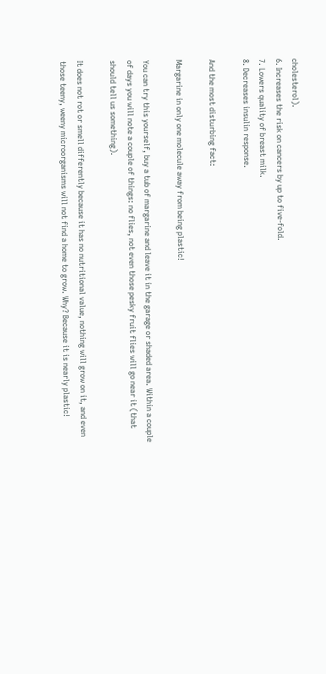cholesterol).
6. Increases the risk on cancers by up to five-fold.
7. Lowers quality of breast milk.
8. Decreases insulin response.

And the most disturbing fact:

Margarine in only one molecule away from being plastic!

You can try this yourself, buy a tub of margarine and leave it in the garage or shaded area. Within a couple of days you will note a couple of things: no flies, not even those pesky fruit flies will go near it (that should tell us something).

It does not rot or smell differently because it has no nutritional value, nothing will grow on it, and even those teeny, weeny microorganisms will not find a home to grow. Why? Because it is nearly plastic!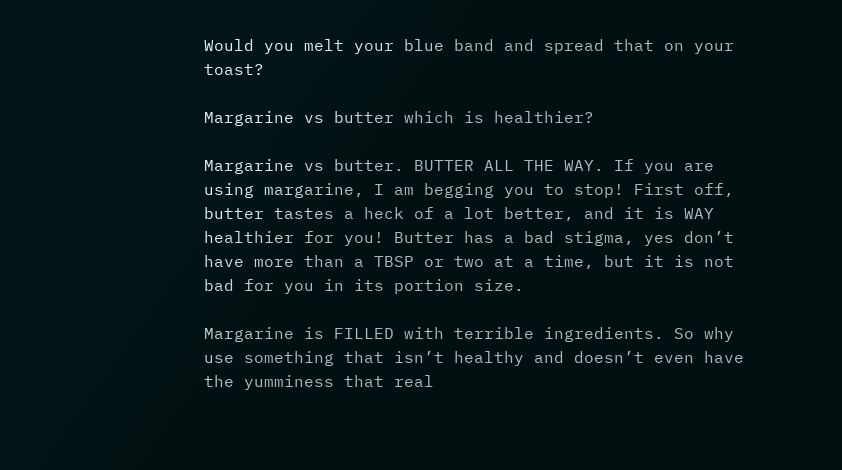Would you melt your blue band and spread that on your toast?

Margarine vs butter which is healthier?

Margarine vs butter. BUTTER ALL THE WAY. If you are using margarine, I am begging you to stop! First off, butter tastes a heck of a lot better, and it is WAY healthier for you! Butter has a bad stigma, yes don’t have more than a TBSP or two at a time, but it is not bad for you in its portion size.

Margarine is FILLED with terrible ingredients. So why use something that isn’t healthy and doesn’t even have the yumminess that real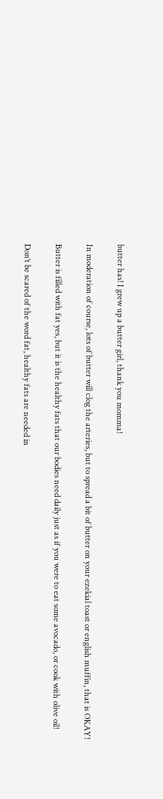butter has! I grew up a butter girl, thank you momma!

In moderation of course, lots of butter will clog the arteries, but to spread a bit of butter on your ezekial toast or english muffin, that is OKAY!

Butter is filled with fat yes, but it is the healthy fats that our bodies need daily just as if you were to eat some avocado, or cook with olive oil!

Don’t be scared of the word fat, healthy fats are needed in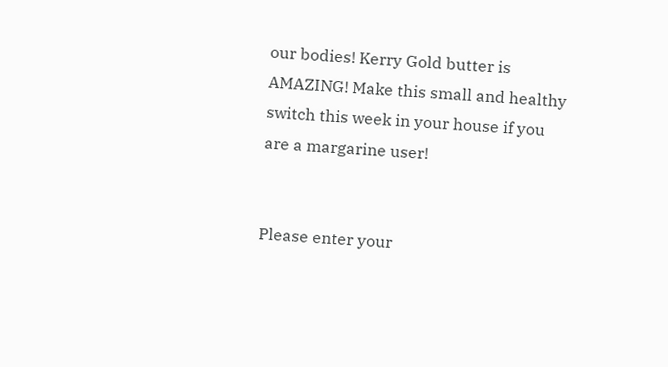our bodies! Kerry Gold butter is AMAZING! Make this small and healthy switch this week in your house if you are a margarine user!


Please enter your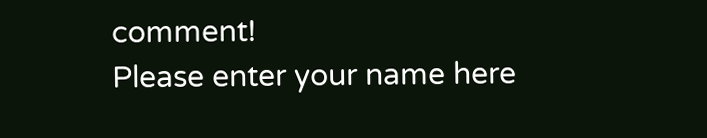comment!
Please enter your name here